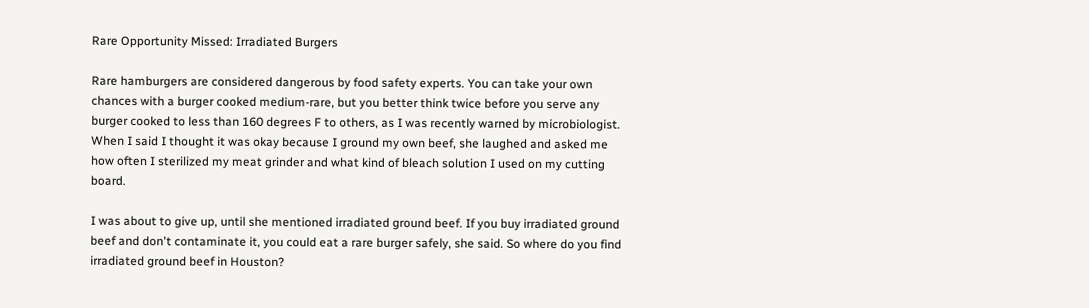Rare Opportunity Missed: Irradiated Burgers

Rare hamburgers are considered dangerous by food safety experts. You can take your own chances with a burger cooked medium-rare, but you better think twice before you serve any burger cooked to less than 160 degrees F to others, as I was recently warned by microbiologist. When I said I thought it was okay because I ground my own beef, she laughed and asked me how often I sterilized my meat grinder and what kind of bleach solution I used on my cutting board.

I was about to give up, until she mentioned irradiated ground beef. If you buy irradiated ground beef and don't contaminate it, you could eat a rare burger safely, she said. So where do you find irradiated ground beef in Houston?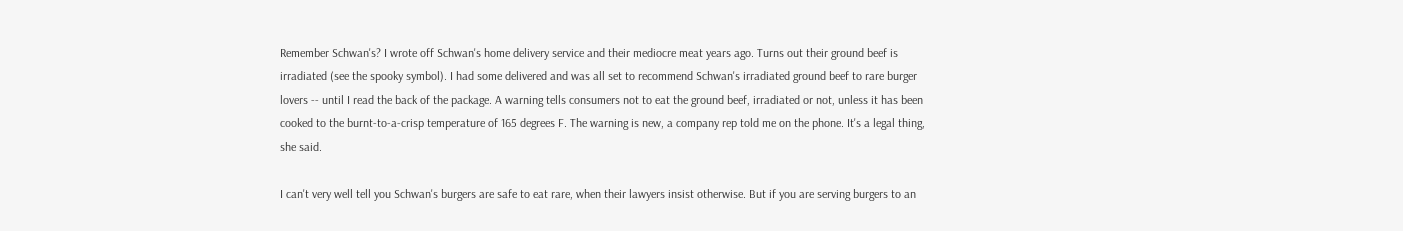Remember Schwan's? I wrote off Schwan's home delivery service and their mediocre meat years ago. Turns out their ground beef is irradiated (see the spooky symbol). I had some delivered and was all set to recommend Schwan's irradiated ground beef to rare burger lovers -- until I read the back of the package. A warning tells consumers not to eat the ground beef, irradiated or not, unless it has been cooked to the burnt-to-a-crisp temperature of 165 degrees F. The warning is new, a company rep told me on the phone. It's a legal thing, she said.

I can't very well tell you Schwan's burgers are safe to eat rare, when their lawyers insist otherwise. But if you are serving burgers to an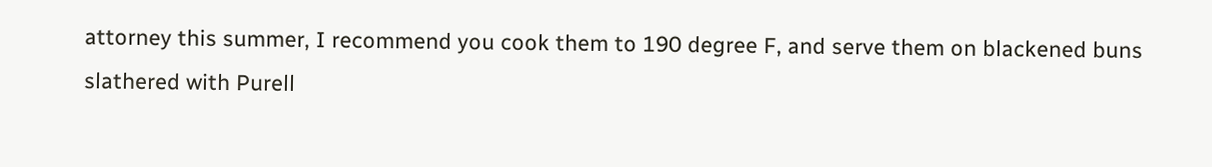attorney this summer, I recommend you cook them to 190 degree F, and serve them on blackened buns slathered with Purell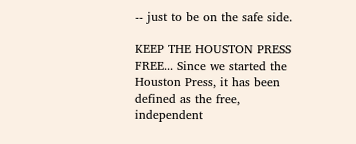-- just to be on the safe side.

KEEP THE HOUSTON PRESS FREE... Since we started the Houston Press, it has been defined as the free, independent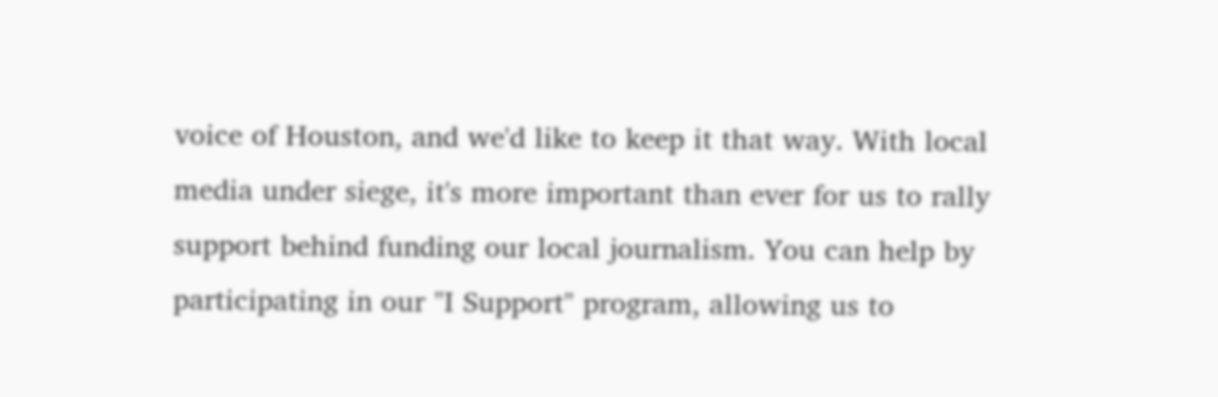voice of Houston, and we'd like to keep it that way. With local media under siege, it's more important than ever for us to rally support behind funding our local journalism. You can help by participating in our "I Support" program, allowing us to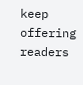keep offering readers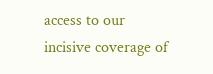access to our incisive coverage of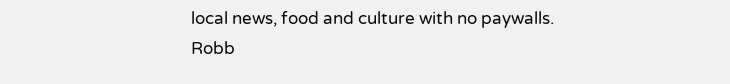local news, food and culture with no paywalls.
Robb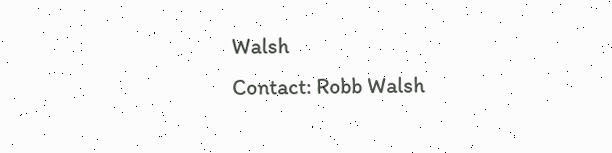Walsh
Contact: Robb Walsh